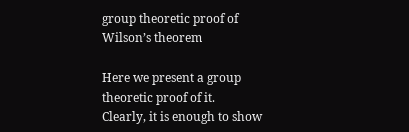group theoretic proof of Wilson’s theorem

Here we present a group theoretic proof of it.
Clearly, it is enough to show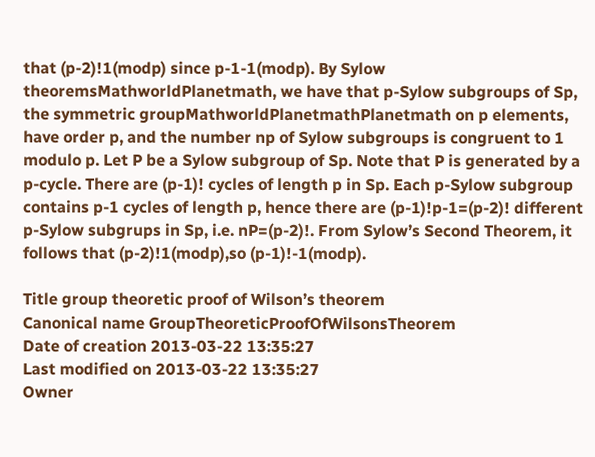that (p-2)!1(modp) since p-1-1(modp). By Sylow theoremsMathworldPlanetmath, we have that p-Sylow subgroups of Sp, the symmetric groupMathworldPlanetmathPlanetmath on p elements, have order p, and the number np of Sylow subgroups is congruent to 1 modulo p. Let P be a Sylow subgroup of Sp. Note that P is generated by a p-cycle. There are (p-1)! cycles of length p in Sp. Each p-Sylow subgroup contains p-1 cycles of length p, hence there are (p-1)!p-1=(p-2)! different p-Sylow subgrups in Sp, i.e. nP=(p-2)!. From Sylow’s Second Theorem, it follows that (p-2)!1(modp),so (p-1)!-1(modp).

Title group theoretic proof of Wilson’s theorem
Canonical name GroupTheoreticProofOfWilsonsTheorem
Date of creation 2013-03-22 13:35:27
Last modified on 2013-03-22 13:35:27
Owner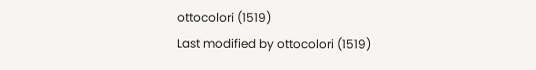ottocolori (1519)
Last modified by ottocolori (1519)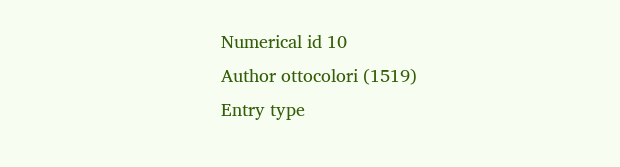Numerical id 10
Author ottocolori (1519)
Entry type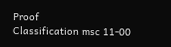Proof
Classification msc 11-00